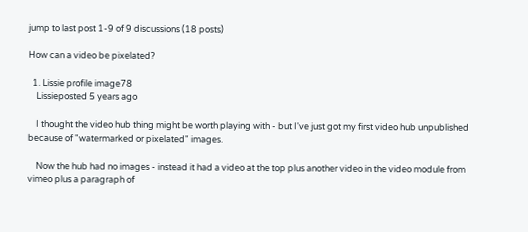jump to last post 1-9 of 9 discussions (18 posts)

How can a video be pixelated?

  1. Lissie profile image78
    Lissieposted 5 years ago

    I thought the video hub thing might be worth playing with - but I've just got my first video hub unpublished because of "watermarked or pixelated" images.

    Now the hub had no images - instead it had a video at the top plus another video in the video module from vimeo plus a paragraph of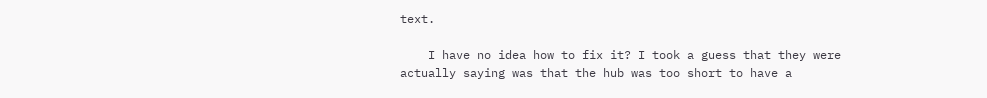text.

    I have no idea how to fix it? I took a guess that they were actually saying was that the hub was too short to have a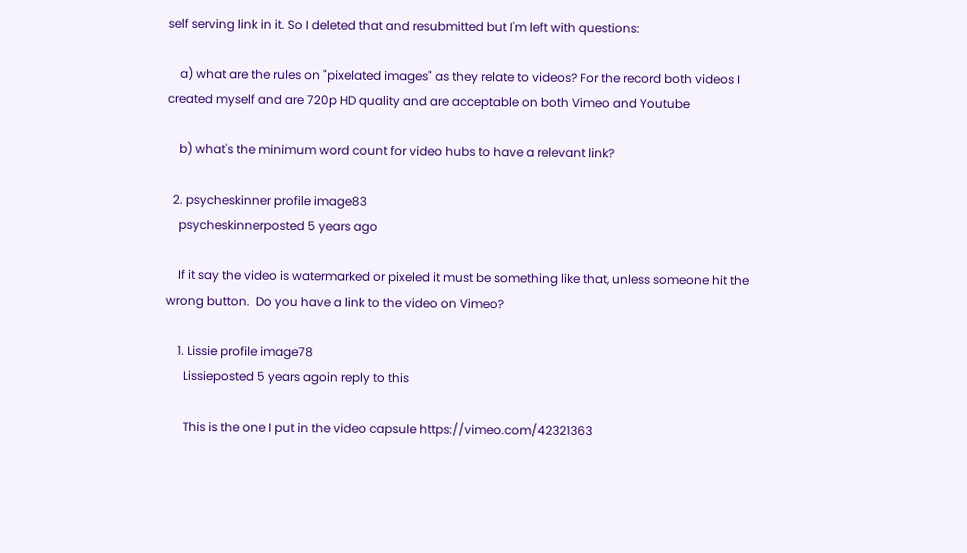self serving link in it. So I deleted that and resubmitted but I'm left with questions:

    a) what are the rules on "pixelated images" as they relate to videos? For the record both videos I created myself and are 720p HD quality and are acceptable on both Vimeo and Youtube

    b) what's the minimum word count for video hubs to have a relevant link?

  2. psycheskinner profile image83
    psycheskinnerposted 5 years ago

    If it say the video is watermarked or pixeled it must be something like that, unless someone hit the wrong button.  Do you have a link to the video on Vimeo?

    1. Lissie profile image78
      Lissieposted 5 years agoin reply to this

      This is the one I put in the video capsule https://vimeo.com/42321363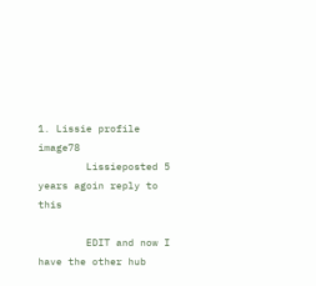1. Lissie profile image78
        Lissieposted 5 years agoin reply to this

        EDIT and now I have the other hub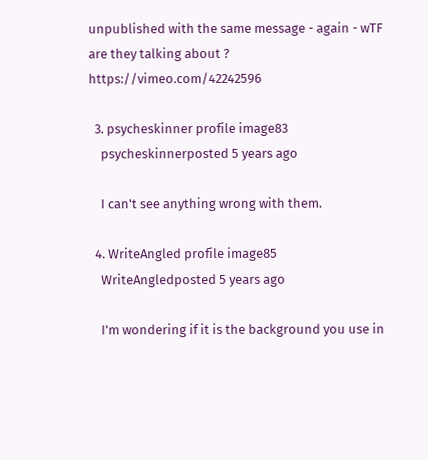unpublished with the same message - again - wTF are they talking about ? https://vimeo.com/42242596

  3. psycheskinner profile image83
    psycheskinnerposted 5 years ago

    I can't see anything wrong with them.

  4. WriteAngled profile image85
    WriteAngledposted 5 years ago

    I'm wondering if it is the background you use in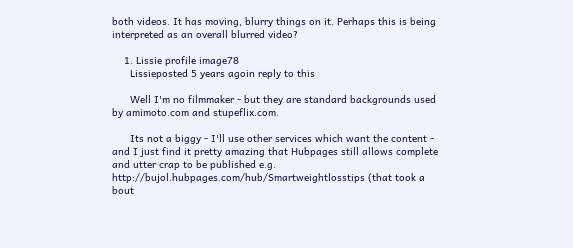both videos. It has moving, blurry things on it. Perhaps this is being interpreted as an overall blurred video?

    1. Lissie profile image78
      Lissieposted 5 years agoin reply to this

      Well I'm no filmmaker - but they are standard backgrounds used by amimoto.com and stupeflix.com.

      Its not a biggy - I'll use other services which want the content - and I just find it pretty amazing that Hubpages still allows complete and utter crap to be published e.g. http://bujol.hubpages.com/hub/Smartweightlosstips (that took a bout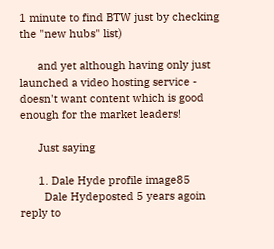1 minute to find BTW just by checking the "new hubs" list)

      and yet although having only just launched a video hosting service - doesn't want content which is good enough for the market leaders!

      Just saying

      1. Dale Hyde profile image85
        Dale Hydeposted 5 years agoin reply to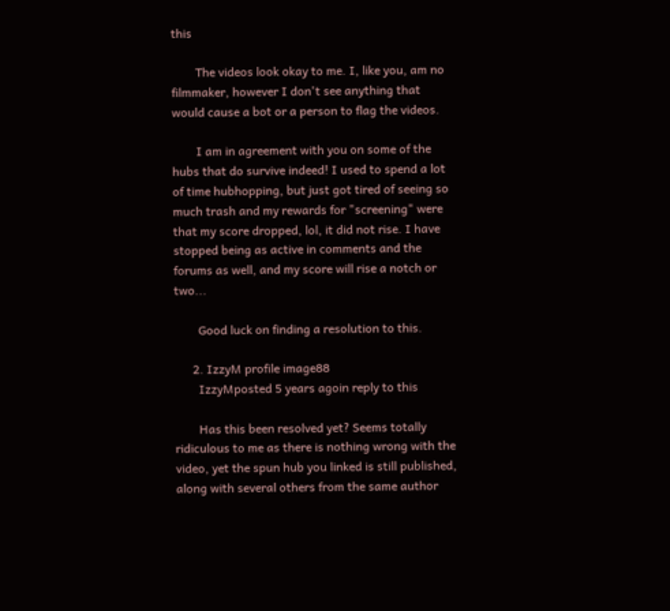this

        The videos look okay to me. I, like you, am no filmmaker, however I don't see anything that would cause a bot or a person to flag the videos.

        I am in agreement with you on some of the hubs that do survive indeed! I used to spend a lot of time hubhopping, but just got tired of seeing so much trash and my rewards for "screening" were that my score dropped, lol, it did not rise. I have stopped being as active in comments and the forums as well, and my score will rise a notch or two...

        Good luck on finding a resolution to this.

      2. IzzyM profile image88
        IzzyMposted 5 years agoin reply to this

        Has this been resolved yet? Seems totally ridiculous to me as there is nothing wrong with the video, yet the spun hub you linked is still published, along with several others from the same author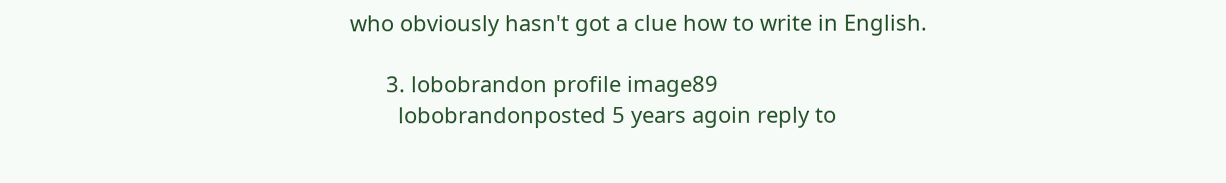who obviously hasn't got a clue how to write in English.

      3. lobobrandon profile image89
        lobobrandonposted 5 years agoin reply to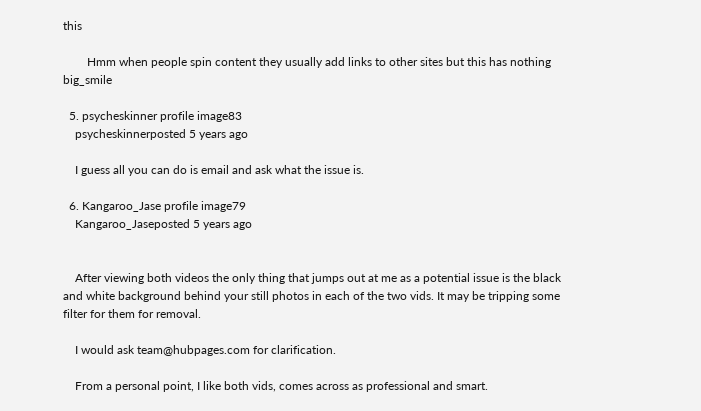this

        Hmm when people spin content they usually add links to other sites but this has nothing big_smile

  5. psycheskinner profile image83
    psycheskinnerposted 5 years ago

    I guess all you can do is email and ask what the issue is.

  6. Kangaroo_Jase profile image79
    Kangaroo_Jaseposted 5 years ago


    After viewing both videos the only thing that jumps out at me as a potential issue is the black and white background behind your still photos in each of the two vids. It may be tripping some filter for them for removal.

    I would ask team@hubpages.com for clarification.

    From a personal point, I like both vids, comes across as professional and smart.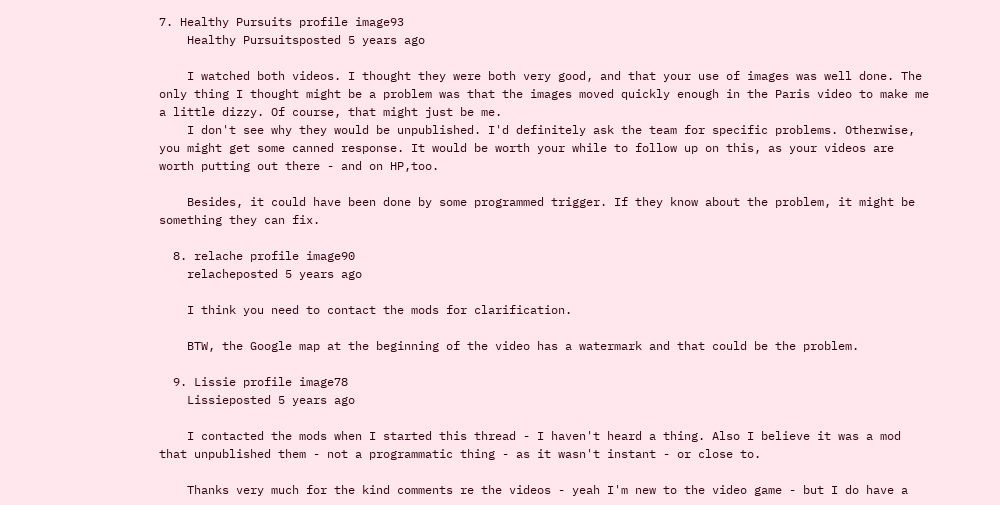7. Healthy Pursuits profile image93
    Healthy Pursuitsposted 5 years ago

    I watched both videos. I thought they were both very good, and that your use of images was well done. The only thing I thought might be a problem was that the images moved quickly enough in the Paris video to make me a little dizzy. Of course, that might just be me.
    I don't see why they would be unpublished. I'd definitely ask the team for specific problems. Otherwise, you might get some canned response. It would be worth your while to follow up on this, as your videos are worth putting out there - and on HP,too.

    Besides, it could have been done by some programmed trigger. If they know about the problem, it might be something they can fix.

  8. relache profile image90
    relacheposted 5 years ago

    I think you need to contact the mods for clarification.

    BTW, the Google map at the beginning of the video has a watermark and that could be the problem.

  9. Lissie profile image78
    Lissieposted 5 years ago

    I contacted the mods when I started this thread - I haven't heard a thing. Also I believe it was a mod that unpublished them - not a programmatic thing - as it wasn't instant - or close to.

    Thanks very much for the kind comments re the videos - yeah I'm new to the video game - but I do have a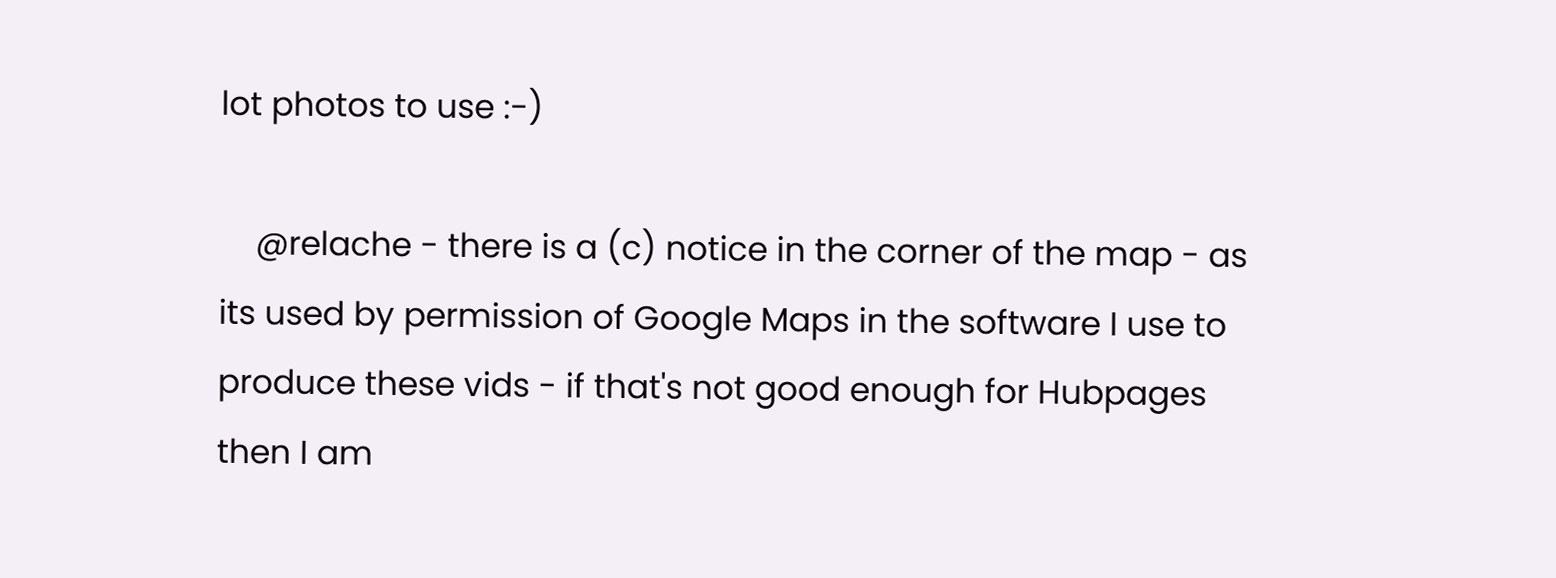lot photos to use :-)

    @relache - there is a (c) notice in the corner of the map - as its used by permission of Google Maps in the software I use to produce these vids - if that's not good enough for Hubpages then I am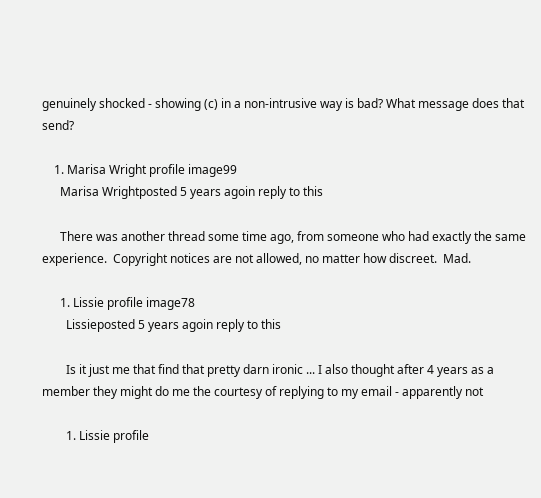genuinely shocked - showing (c) in a non-intrusive way is bad? What message does that send?

    1. Marisa Wright profile image99
      Marisa Wrightposted 5 years agoin reply to this

      There was another thread some time ago, from someone who had exactly the same experience.  Copyright notices are not allowed, no matter how discreet.  Mad.

      1. Lissie profile image78
        Lissieposted 5 years agoin reply to this

        Is it just me that find that pretty darn ironic ... I also thought after 4 years as a member they might do me the courtesy of replying to my email - apparently not

        1. Lissie profile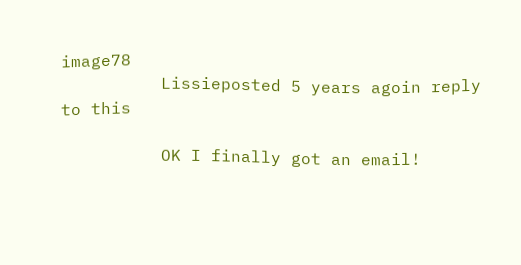image78
          Lissieposted 5 years agoin reply to this

          OK I finally got an email!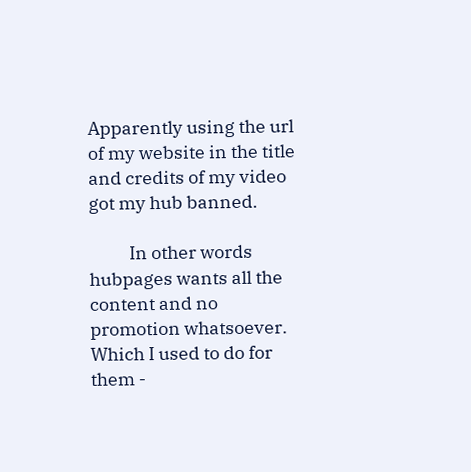Apparently using the url of my website in the title and credits of my video got my hub banned.

          In other words hubpages wants all the content and no promotion whatsoever. Which I used to do for them -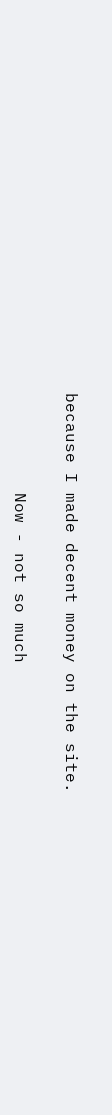because I made decent money on the site.

          Now - not so much